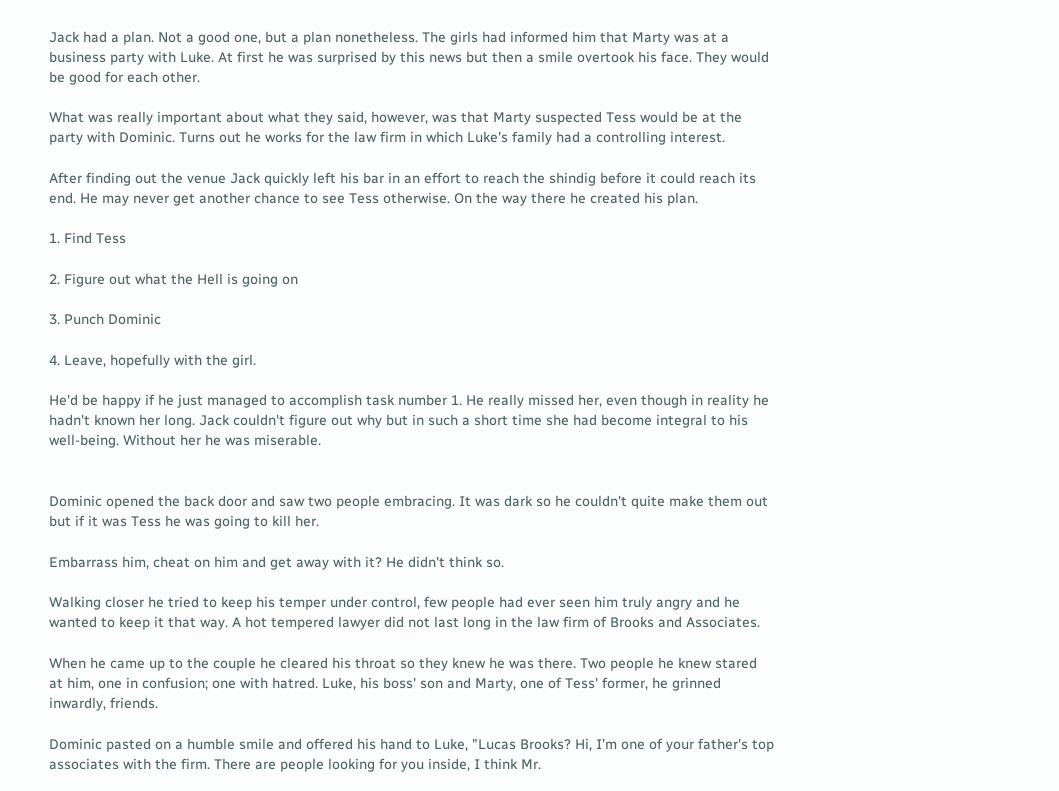Jack had a plan. Not a good one, but a plan nonetheless. The girls had informed him that Marty was at a business party with Luke. At first he was surprised by this news but then a smile overtook his face. They would be good for each other.

What was really important about what they said, however, was that Marty suspected Tess would be at the party with Dominic. Turns out he works for the law firm in which Luke's family had a controlling interest.

After finding out the venue Jack quickly left his bar in an effort to reach the shindig before it could reach its end. He may never get another chance to see Tess otherwise. On the way there he created his plan.

1. Find Tess

2. Figure out what the Hell is going on

3. Punch Dominic

4. Leave, hopefully with the girl.

He'd be happy if he just managed to accomplish task number 1. He really missed her, even though in reality he hadn't known her long. Jack couldn't figure out why but in such a short time she had become integral to his well-being. Without her he was miserable.


Dominic opened the back door and saw two people embracing. It was dark so he couldn't quite make them out but if it was Tess he was going to kill her.

Embarrass him, cheat on him and get away with it? He didn't think so.

Walking closer he tried to keep his temper under control, few people had ever seen him truly angry and he wanted to keep it that way. A hot tempered lawyer did not last long in the law firm of Brooks and Associates.

When he came up to the couple he cleared his throat so they knew he was there. Two people he knew stared at him, one in confusion; one with hatred. Luke, his boss' son and Marty, one of Tess' former, he grinned inwardly, friends.

Dominic pasted on a humble smile and offered his hand to Luke, "Lucas Brooks? Hi, I'm one of your father's top associates with the firm. There are people looking for you inside, I think Mr.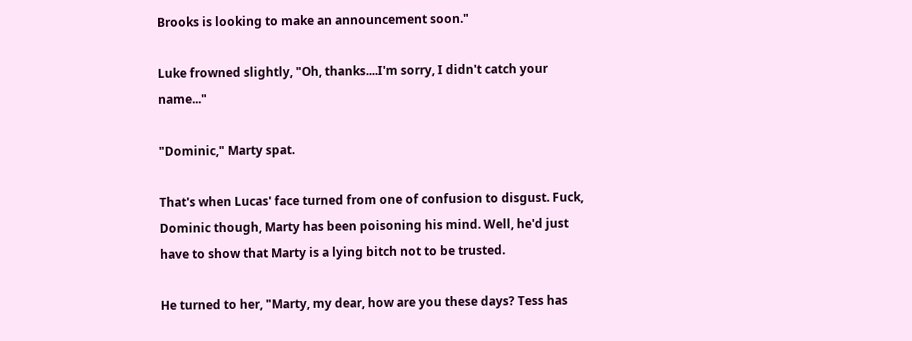Brooks is looking to make an announcement soon."

Luke frowned slightly, "Oh, thanks....I'm sorry, I didn't catch your name..."

"Dominic," Marty spat.

That's when Lucas' face turned from one of confusion to disgust. Fuck, Dominic though, Marty has been poisoning his mind. Well, he'd just have to show that Marty is a lying bitch not to be trusted.

He turned to her, "Marty, my dear, how are you these days? Tess has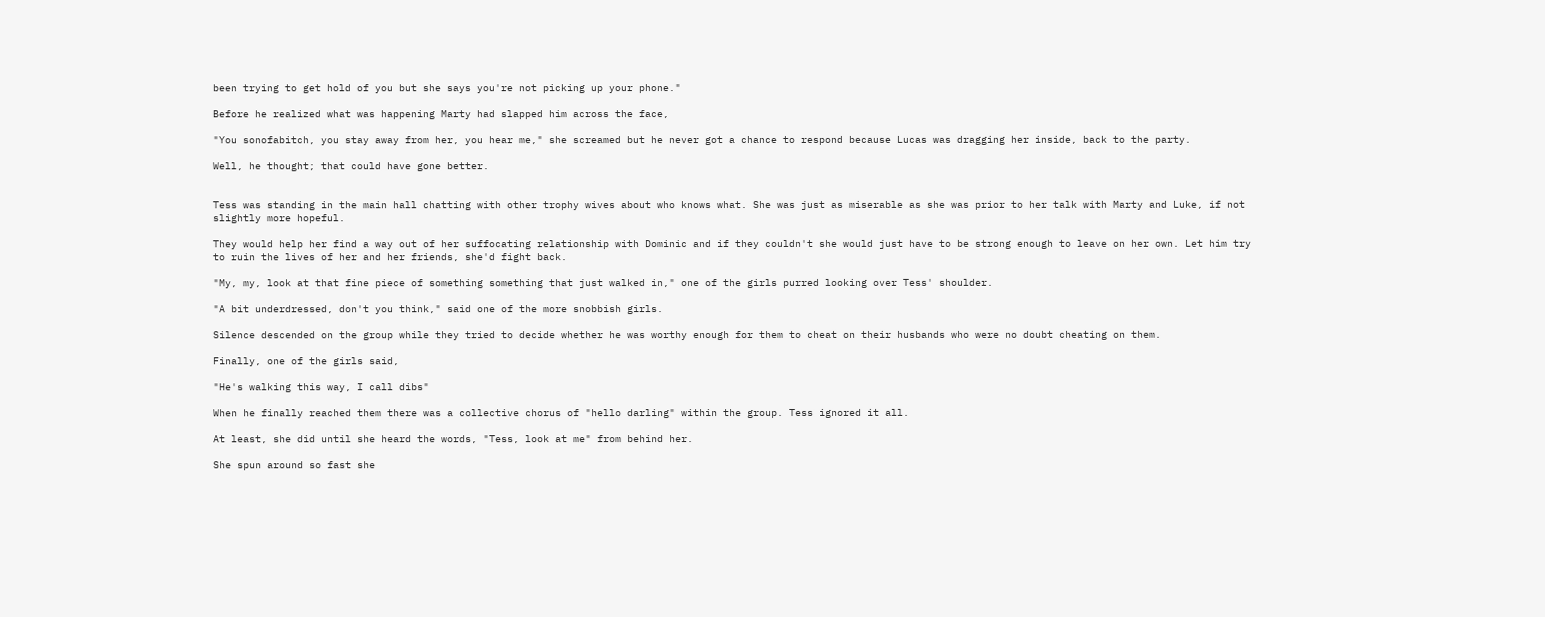been trying to get hold of you but she says you're not picking up your phone."

Before he realized what was happening Marty had slapped him across the face,

"You sonofabitch, you stay away from her, you hear me," she screamed but he never got a chance to respond because Lucas was dragging her inside, back to the party.

Well, he thought; that could have gone better.


Tess was standing in the main hall chatting with other trophy wives about who knows what. She was just as miserable as she was prior to her talk with Marty and Luke, if not slightly more hopeful.

They would help her find a way out of her suffocating relationship with Dominic and if they couldn't she would just have to be strong enough to leave on her own. Let him try to ruin the lives of her and her friends, she'd fight back.

"My, my, look at that fine piece of something something that just walked in," one of the girls purred looking over Tess' shoulder.

"A bit underdressed, don't you think," said one of the more snobbish girls.

Silence descended on the group while they tried to decide whether he was worthy enough for them to cheat on their husbands who were no doubt cheating on them.

Finally, one of the girls said,

"He's walking this way, I call dibs"

When he finally reached them there was a collective chorus of "hello darling" within the group. Tess ignored it all.

At least, she did until she heard the words, "Tess, look at me" from behind her.

She spun around so fast she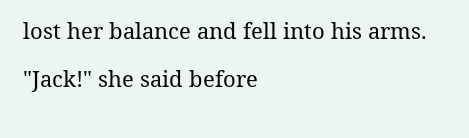lost her balance and fell into his arms.

"Jack!" she said before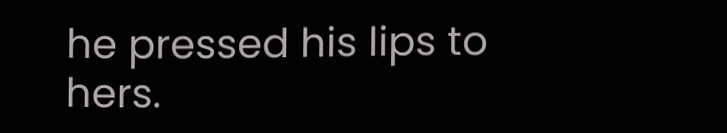he pressed his lips to hers.